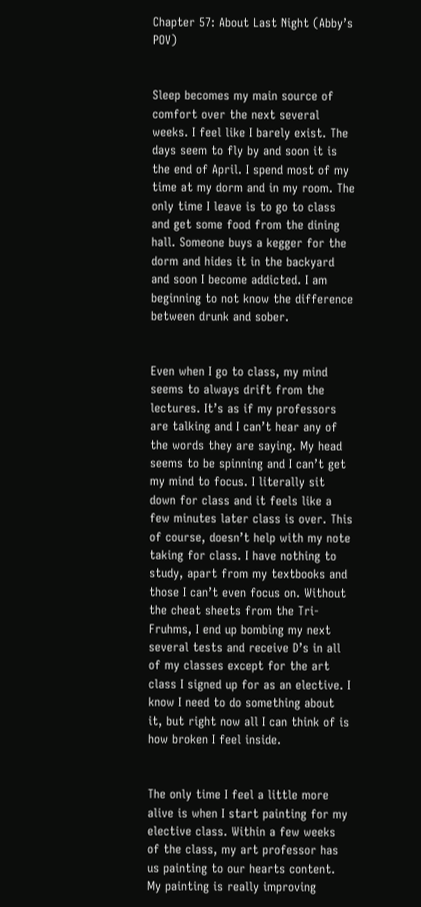Chapter 57: About Last Night (Abby’s POV)


Sleep becomes my main source of comfort over the next several weeks. I feel like I barely exist. The days seem to fly by and soon it is the end of April. I spend most of my time at my dorm and in my room. The only time I leave is to go to class and get some food from the dining hall. Someone buys a kegger for the dorm and hides it in the backyard and soon I become addicted. I am beginning to not know the difference between drunk and sober.


Even when I go to class, my mind seems to always drift from the lectures. It’s as if my professors are talking and I can’t hear any of the words they are saying. My head seems to be spinning and I can’t get my mind to focus. I literally sit down for class and it feels like a few minutes later class is over. This of course, doesn’t help with my note taking for class. I have nothing to study, apart from my textbooks and those I can’t even focus on. Without the cheat sheets from the Tri-Fruhms, I end up bombing my next several tests and receive D’s in all of my classes except for the art class I signed up for as an elective. I know I need to do something about it, but right now all I can think of is how broken I feel inside.


The only time I feel a little more alive is when I start painting for my elective class. Within a few weeks of the class, my art professor has us painting to our hearts content. My painting is really improving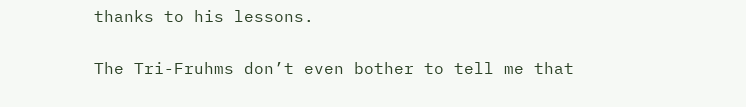thanks to his lessons.


The Tri-Fruhms don’t even bother to tell me that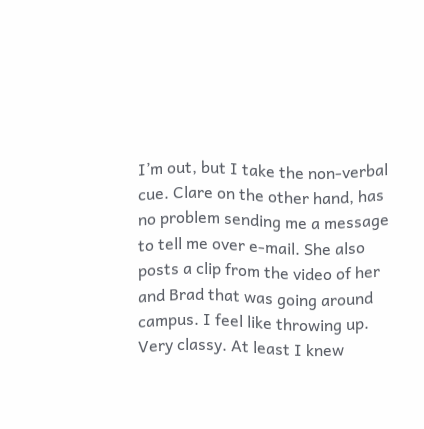I’m out, but I take the non-verbal cue. Clare on the other hand, has no problem sending me a message to tell me over e-mail. She also posts a clip from the video of her and Brad that was going around campus. I feel like throwing up. Very classy. At least I knew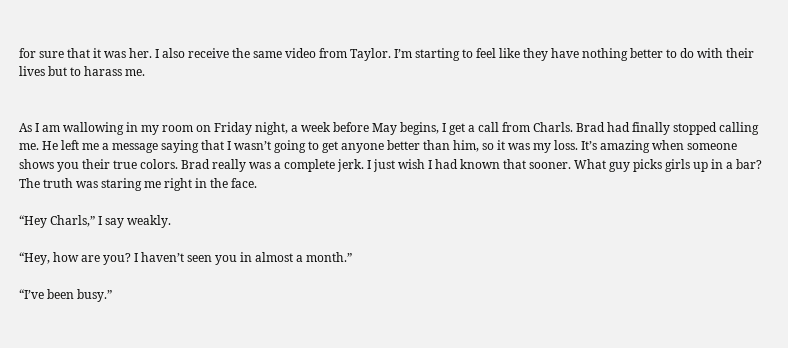for sure that it was her. I also receive the same video from Taylor. I’m starting to feel like they have nothing better to do with their lives but to harass me.


As I am wallowing in my room on Friday night, a week before May begins, I get a call from Charls. Brad had finally stopped calling me. He left me a message saying that I wasn’t going to get anyone better than him, so it was my loss. It’s amazing when someone shows you their true colors. Brad really was a complete jerk. I just wish I had known that sooner. What guy picks girls up in a bar? The truth was staring me right in the face.

“Hey Charls,” I say weakly.

“Hey, how are you? I haven’t seen you in almost a month.”

“I’ve been busy.”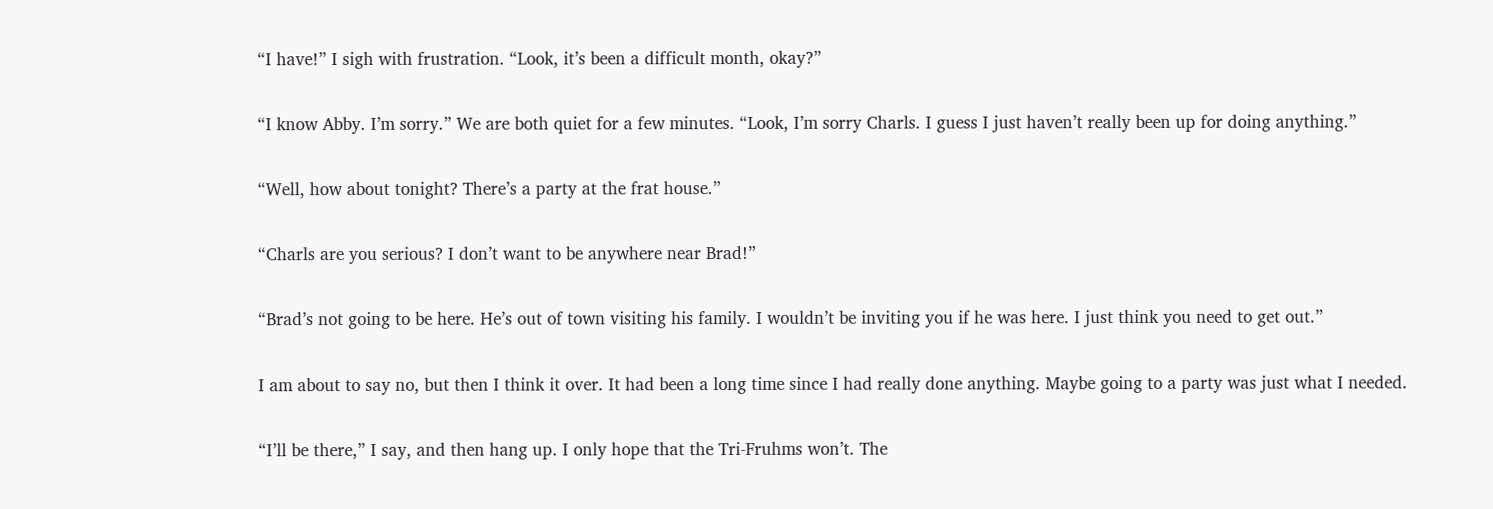“I have!” I sigh with frustration. “Look, it’s been a difficult month, okay?”

“I know Abby. I’m sorry.” We are both quiet for a few minutes. “Look, I’m sorry Charls. I guess I just haven’t really been up for doing anything.”

“Well, how about tonight? There’s a party at the frat house.”

“Charls are you serious? I don’t want to be anywhere near Brad!”

“Brad’s not going to be here. He’s out of town visiting his family. I wouldn’t be inviting you if he was here. I just think you need to get out.”

I am about to say no, but then I think it over. It had been a long time since I had really done anything. Maybe going to a party was just what I needed.

“I’ll be there,” I say, and then hang up. I only hope that the Tri-Fruhms won’t. The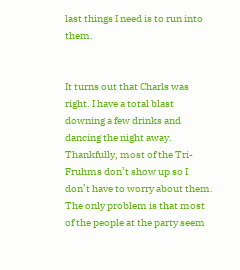last things I need is to run into them.


It turns out that Charls was right. I have a total blast downing a few drinks and dancing the night away. Thankfully, most of the Tri-Fruhms don’t show up so I don’t have to worry about them. The only problem is that most of the people at the party seem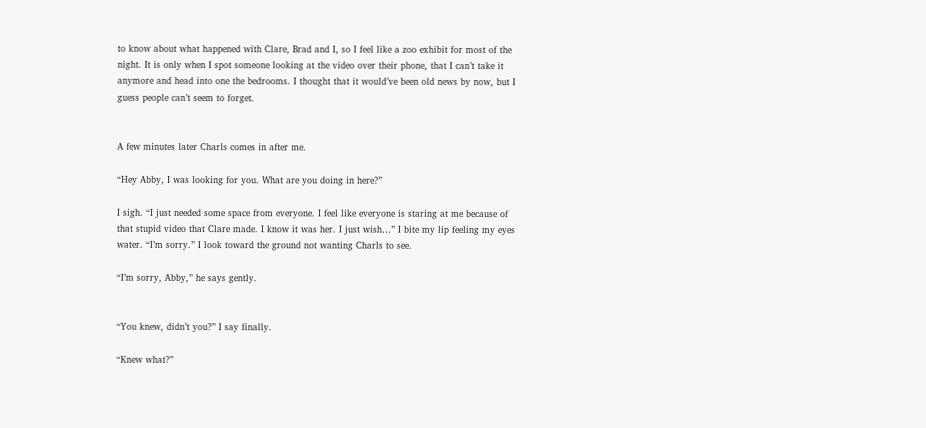to know about what happened with Clare, Brad and I, so I feel like a zoo exhibit for most of the night. It is only when I spot someone looking at the video over their phone, that I can’t take it anymore and head into one the bedrooms. I thought that it would’ve been old news by now, but I guess people can’t seem to forget.


A few minutes later Charls comes in after me.

“Hey Abby, I was looking for you. What are you doing in here?”

I sigh. “I just needed some space from everyone. I feel like everyone is staring at me because of that stupid video that Clare made. I know it was her. I just wish…” I bite my lip feeling my eyes water. “I’m sorry.” I look toward the ground not wanting Charls to see.

“I’m sorry, Abby,” he says gently.


“You knew, didn’t you?” I say finally.

“Knew what?”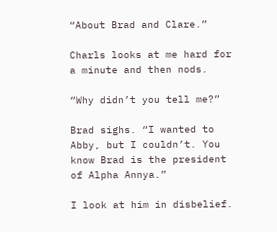“About Brad and Clare.”

Charls looks at me hard for a minute and then nods.

“Why didn’t you tell me?”

Brad sighs. “I wanted to Abby, but I couldn’t. You know Brad is the president of Alpha Annya.”

I look at him in disbelief.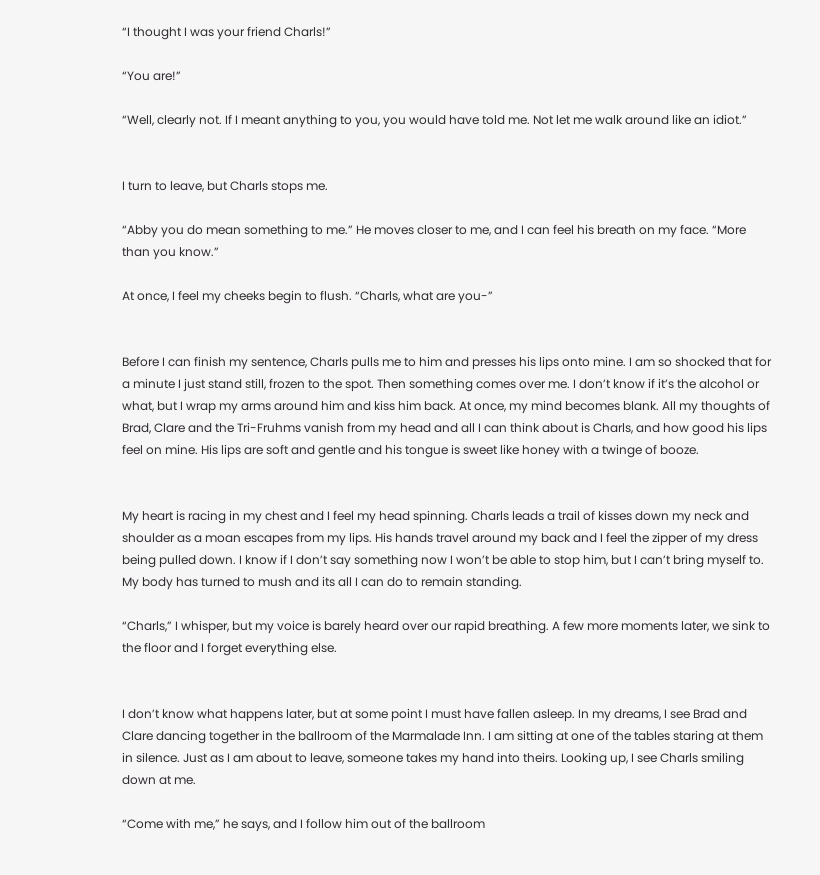“I thought I was your friend Charls!”

“You are!”

“Well, clearly not. If I meant anything to you, you would have told me. Not let me walk around like an idiot.”


I turn to leave, but Charls stops me.

“Abby you do mean something to me.” He moves closer to me, and I can feel his breath on my face. “More than you know.”

At once, I feel my cheeks begin to flush. “Charls, what are you-”


Before I can finish my sentence, Charls pulls me to him and presses his lips onto mine. I am so shocked that for a minute I just stand still, frozen to the spot. Then something comes over me. I don’t know if it’s the alcohol or what, but I wrap my arms around him and kiss him back. At once, my mind becomes blank. All my thoughts of Brad, Clare and the Tri-Fruhms vanish from my head and all I can think about is Charls, and how good his lips feel on mine. His lips are soft and gentle and his tongue is sweet like honey with a twinge of booze.


My heart is racing in my chest and I feel my head spinning. Charls leads a trail of kisses down my neck and shoulder as a moan escapes from my lips. His hands travel around my back and I feel the zipper of my dress being pulled down. I know if I don’t say something now I won’t be able to stop him, but I can’t bring myself to. My body has turned to mush and its all I can do to remain standing.

“Charls,” I whisper, but my voice is barely heard over our rapid breathing. A few more moments later, we sink to the floor and I forget everything else.


I don’t know what happens later, but at some point I must have fallen asleep. In my dreams, I see Brad and Clare dancing together in the ballroom of the Marmalade Inn. I am sitting at one of the tables staring at them in silence. Just as I am about to leave, someone takes my hand into theirs. Looking up, I see Charls smiling down at me.

“Come with me,” he says, and I follow him out of the ballroom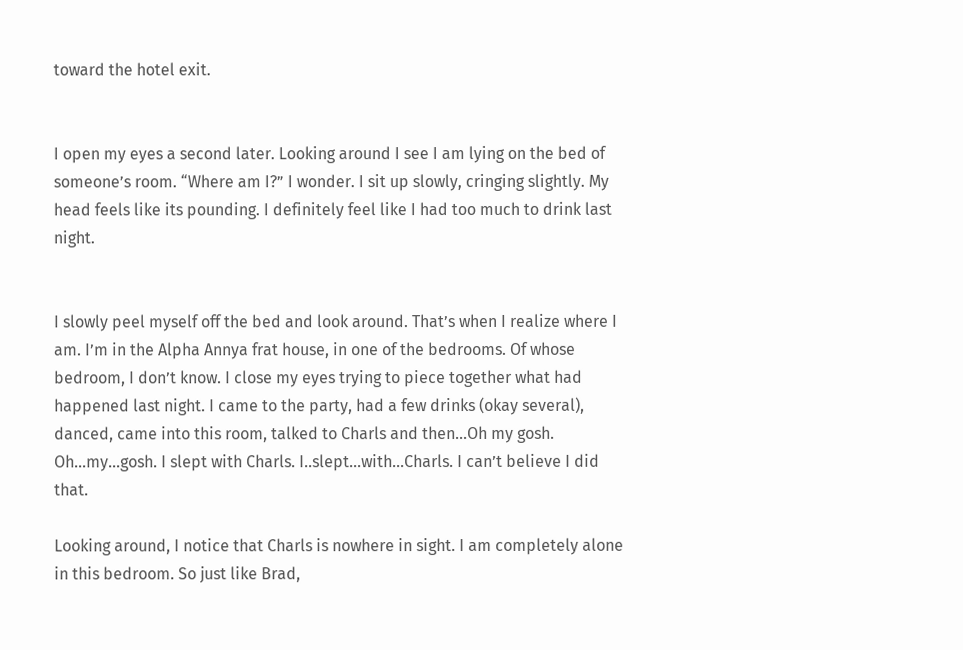toward the hotel exit.


I open my eyes a second later. Looking around I see I am lying on the bed of someone’s room. “Where am I?” I wonder. I sit up slowly, cringing slightly. My head feels like its pounding. I definitely feel like I had too much to drink last night.


I slowly peel myself off the bed and look around. That’s when I realize where I am. I’m in the Alpha Annya frat house, in one of the bedrooms. Of whose bedroom, I don’t know. I close my eyes trying to piece together what had happened last night. I came to the party, had a few drinks (okay several), danced, came into this room, talked to Charls and then…Oh my gosh. Oh…my…gosh. I slept with Charls. I..slept…with…Charls. I can’t believe I did that.

Looking around, I notice that Charls is nowhere in sight. I am completely alone in this bedroom. So just like Brad,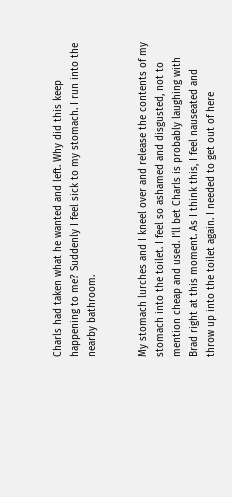Charls had taken what he wanted and left. Why did this keep happening to me? Suddenly I feel sick to my stomach. I run into the nearby bathroom.


My stomach lurches and I kneel over and release the contents of my stomach into the toilet. I feel so ashamed and disgusted, not to mention cheap and used. I’ll bet Charls is probably laughing with Brad right at this moment. As I think this, I feel nauseated and throw up into the toilet again. I needed to get out of here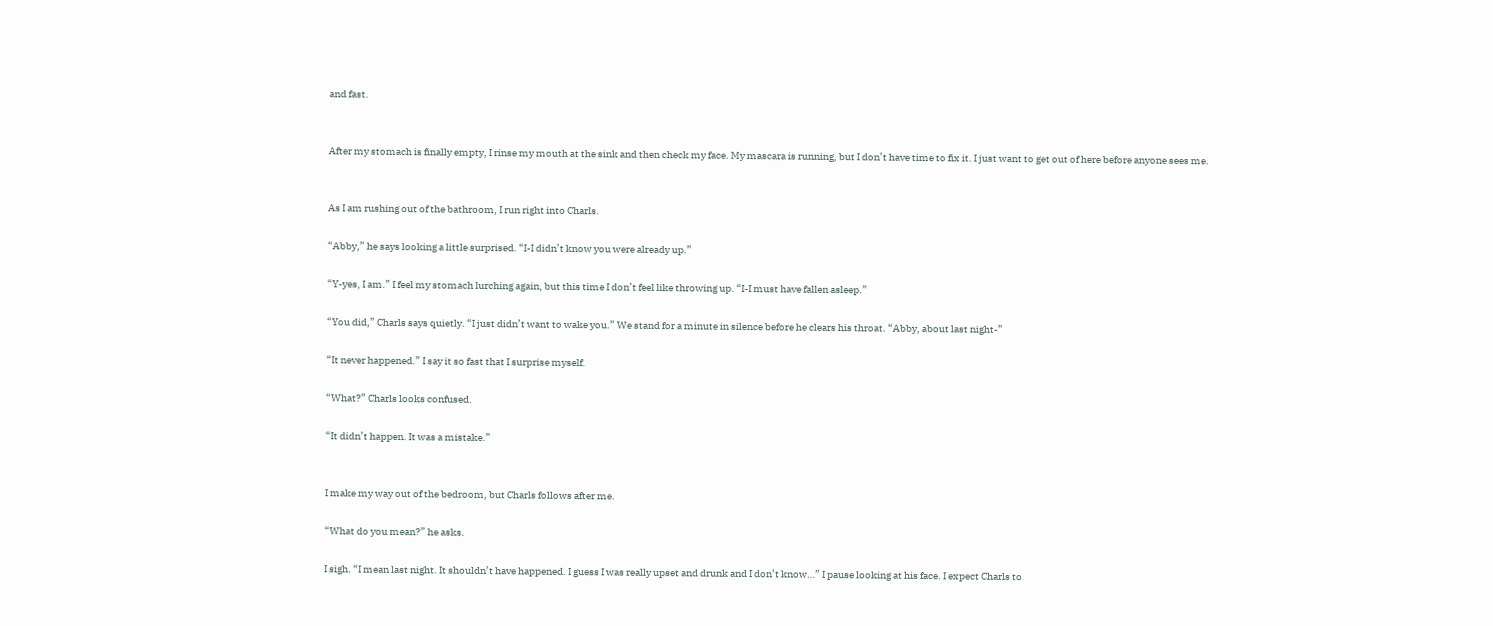and fast.


After my stomach is finally empty, I rinse my mouth at the sink and then check my face. My mascara is running, but I don’t have time to fix it. I just want to get out of here before anyone sees me.


As I am rushing out of the bathroom, I run right into Charls.

“Abby,” he says looking a little surprised. “I-I didn’t know you were already up.”

“Y-yes, I am.” I feel my stomach lurching again, but this time I don’t feel like throwing up. “I-I must have fallen asleep.”

“You did,” Charls says quietly. “I just didn’t want to wake you.” We stand for a minute in silence before he clears his throat. “Abby, about last night-”

“It never happened.” I say it so fast that I surprise myself.

“What?” Charls looks confused.

“It didn’t happen. It was a mistake.”


I make my way out of the bedroom, but Charls follows after me.

“What do you mean?” he asks.

I sigh. “I mean last night. It shouldn’t have happened. I guess I was really upset and drunk and I don’t know…” I pause looking at his face. I expect Charls to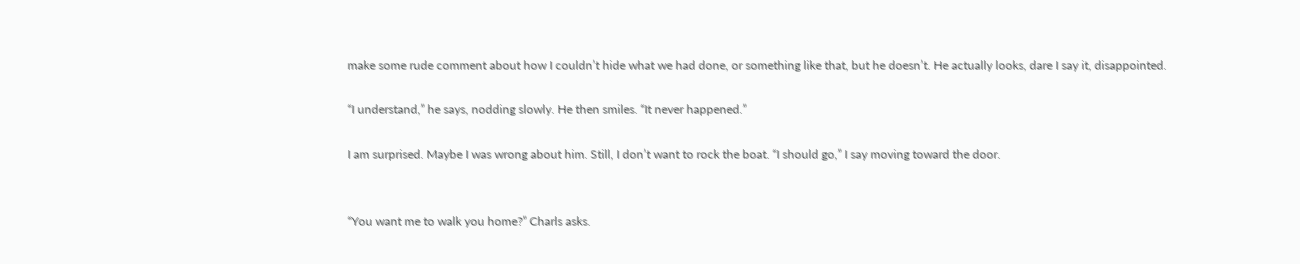make some rude comment about how I couldn’t hide what we had done, or something like that, but he doesn’t. He actually looks, dare I say it, disappointed.

“I understand,” he says, nodding slowly. He then smiles. “It never happened.”

I am surprised. Maybe I was wrong about him. Still, I don’t want to rock the boat. “I should go,” I say moving toward the door.


“You want me to walk you home?” Charls asks.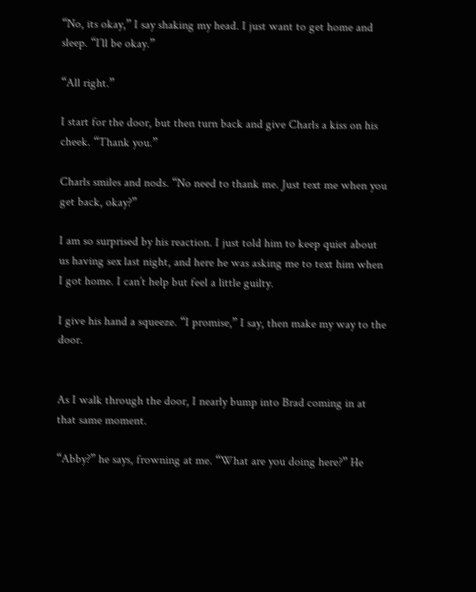“No, its okay,” I say shaking my head. I just want to get home and sleep. “I’ll be okay.”

“All right.”

I start for the door, but then turn back and give Charls a kiss on his cheek. “Thank you.”

Charls smiles and nods. “No need to thank me. Just text me when you get back, okay?”

I am so surprised by his reaction. I just told him to keep quiet about us having sex last night, and here he was asking me to text him when I got home. I can’t help but feel a little guilty.

I give his hand a squeeze. “I promise,” I say, then make my way to the door.


As I walk through the door, I nearly bump into Brad coming in at that same moment.

“Abby?” he says, frowning at me. “What are you doing here?” He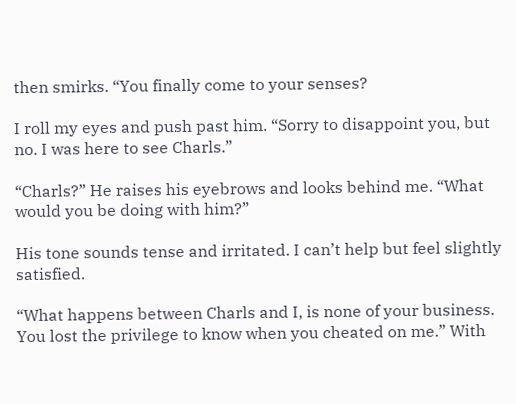then smirks. “You finally come to your senses?

I roll my eyes and push past him. “Sorry to disappoint you, but no. I was here to see Charls.”

“Charls?” He raises his eyebrows and looks behind me. “What would you be doing with him?”

His tone sounds tense and irritated. I can’t help but feel slightly satisfied.

“What happens between Charls and I, is none of your business. You lost the privilege to know when you cheated on me.” With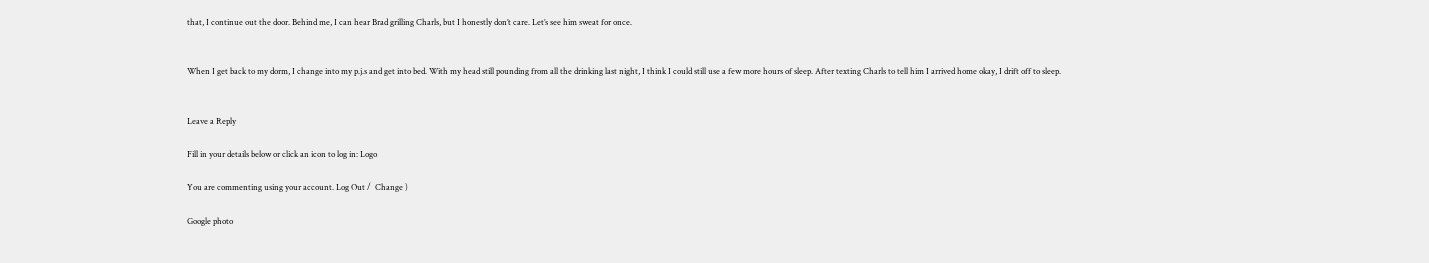that, I continue out the door. Behind me, I can hear Brad grilling Charls, but I honestly don’t care. Let’s see him sweat for once.


When I get back to my dorm, I change into my p.j.s and get into bed. With my head still pounding from all the drinking last night, I think I could still use a few more hours of sleep. After texting Charls to tell him I arrived home okay, I drift off to sleep.


Leave a Reply

Fill in your details below or click an icon to log in: Logo

You are commenting using your account. Log Out /  Change )

Google photo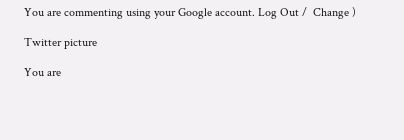You are commenting using your Google account. Log Out /  Change )

Twitter picture

You are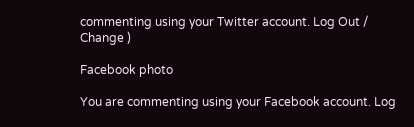commenting using your Twitter account. Log Out /  Change )

Facebook photo

You are commenting using your Facebook account. Log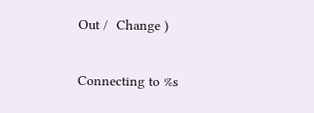Out /  Change )

Connecting to %s